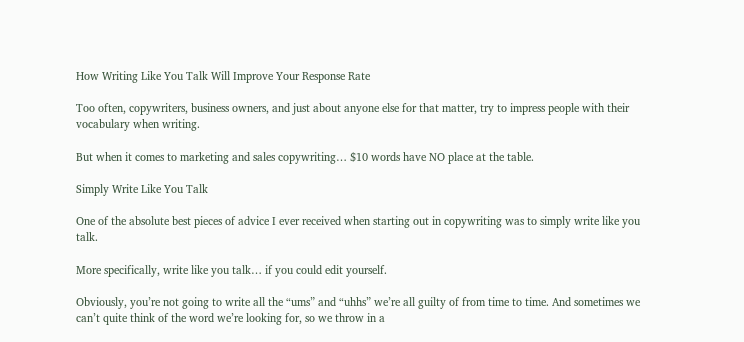How Writing Like You Talk Will Improve Your Response Rate

Too often, copywriters, business owners, and just about anyone else for that matter, try to impress people with their vocabulary when writing.

But when it comes to marketing and sales copywriting… $10 words have NO place at the table.

Simply Write Like You Talk

One of the absolute best pieces of advice I ever received when starting out in copywriting was to simply write like you talk.

More specifically, write like you talk… if you could edit yourself.

Obviously, you’re not going to write all the “ums” and “uhhs” we’re all guilty of from time to time. And sometimes we can’t quite think of the word we’re looking for, so we throw in a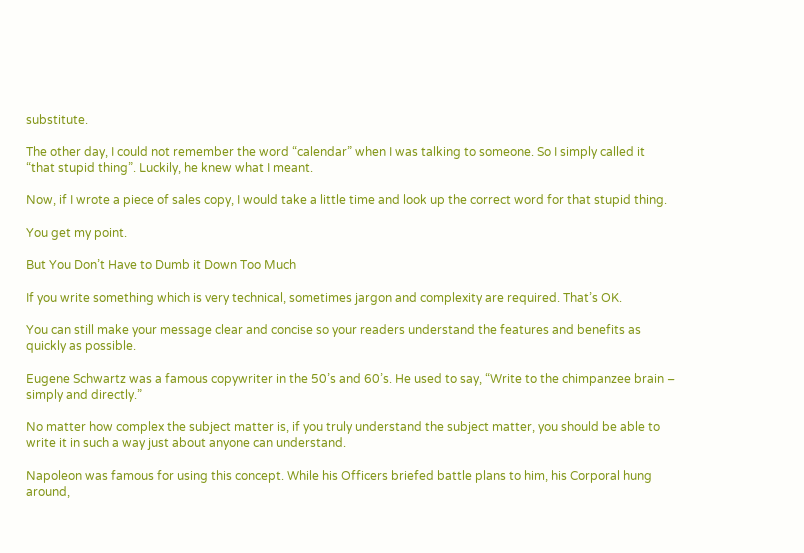substitute.

The other day, I could not remember the word “calendar” when I was talking to someone. So I simply called it “that stupid thing”. Luckily, he knew what I meant.

Now, if I wrote a piece of sales copy, I would take a little time and look up the correct word for that stupid thing.

You get my point.

But You Don’t Have to Dumb it Down Too Much

If you write something which is very technical, sometimes jargon and complexity are required. That’s OK.

You can still make your message clear and concise so your readers understand the features and benefits as quickly as possible.

Eugene Schwartz was a famous copywriter in the 50’s and 60’s. He used to say, “Write to the chimpanzee brain – simply and directly.”

No matter how complex the subject matter is, if you truly understand the subject matter, you should be able to write it in such a way just about anyone can understand.

Napoleon was famous for using this concept. While his Officers briefed battle plans to him, his Corporal hung around,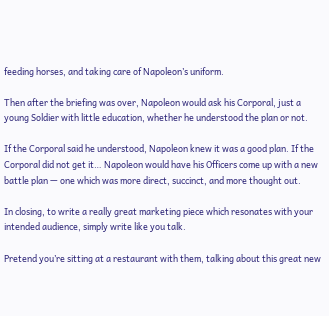feeding horses, and taking care of Napoleon’s uniform.

Then after the briefing was over, Napoleon would ask his Corporal, just a young Soldier with little education, whether he understood the plan or not.

If the Corporal said he understood, Napoleon knew it was a good plan. If the Corporal did not get it… Napoleon would have his Officers come up with a new battle plan — one which was more direct, succinct, and more thought out.

In closing, to write a really great marketing piece which resonates with your intended audience, simply write like you talk.

Pretend you’re sitting at a restaurant with them, talking about this great new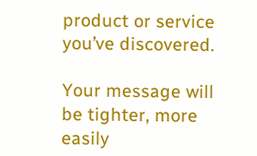product or service you’ve discovered.

Your message will be tighter, more easily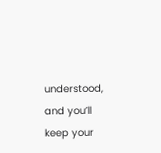understood, and you’ll keep your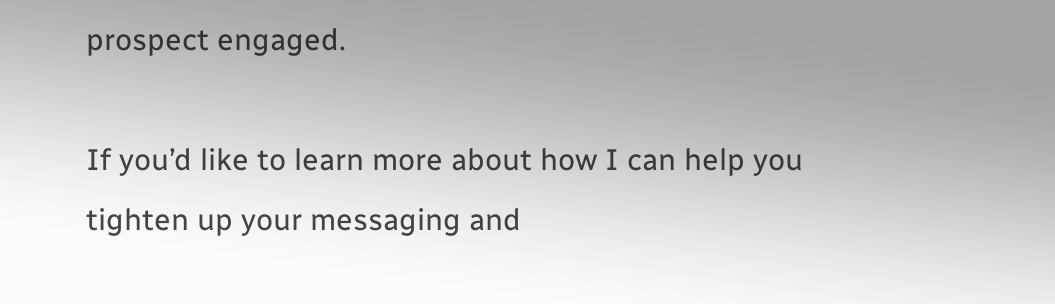prospect engaged.

If you’d like to learn more about how I can help you tighten up your messaging and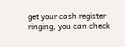get your cash register ringing, you can check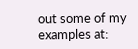out some of my examples at: